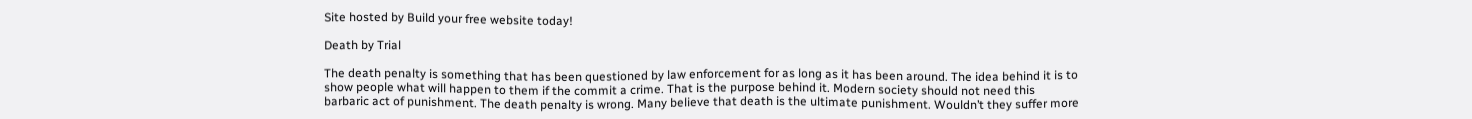Site hosted by Build your free website today!

Death by Trial

The death penalty is something that has been questioned by law enforcement for as long as it has been around. The idea behind it is to show people what will happen to them if the commit a crime. That is the purpose behind it. Modern society should not need this barbaric act of punishment. The death penalty is wrong. Many believe that death is the ultimate punishment. Wouldn’t they suffer more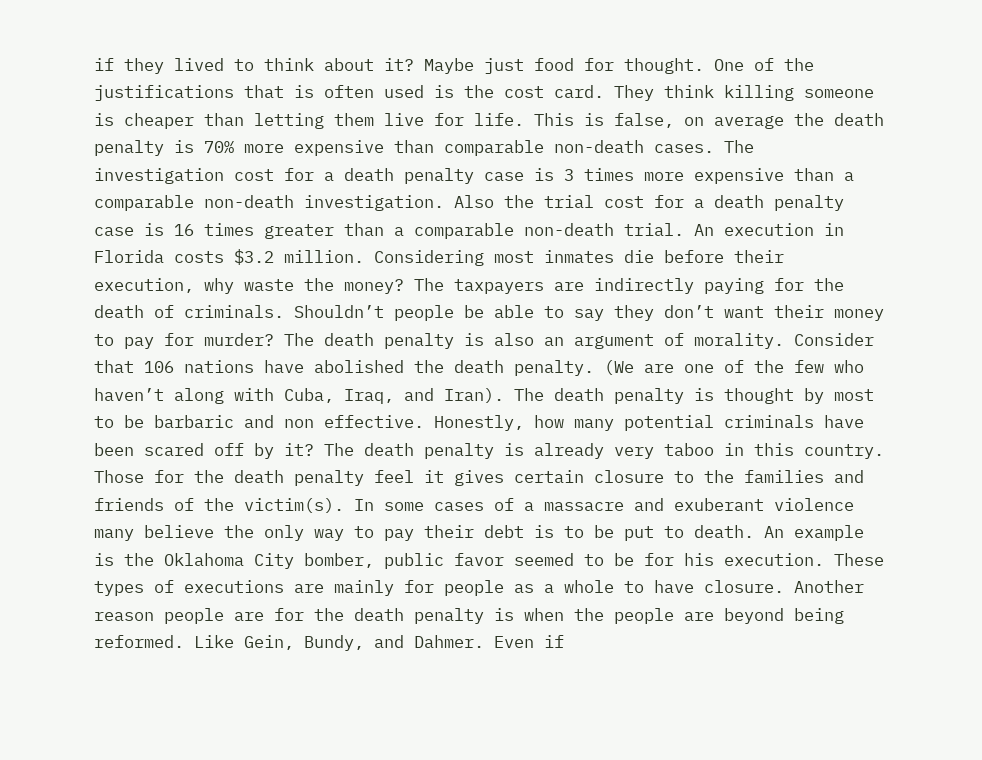if they lived to think about it? Maybe just food for thought. One of the justifications that is often used is the cost card. They think killing someone is cheaper than letting them live for life. This is false, on average the death penalty is 70% more expensive than comparable non-death cases. The investigation cost for a death penalty case is 3 times more expensive than a comparable non-death investigation. Also the trial cost for a death penalty case is 16 times greater than a comparable non-death trial. An execution in Florida costs $3.2 million. Considering most inmates die before their execution, why waste the money? The taxpayers are indirectly paying for the death of criminals. Shouldn’t people be able to say they don’t want their money to pay for murder? The death penalty is also an argument of morality. Consider that 106 nations have abolished the death penalty. (We are one of the few who haven’t along with Cuba, Iraq, and Iran). The death penalty is thought by most to be barbaric and non effective. Honestly, how many potential criminals have been scared off by it? The death penalty is already very taboo in this country. Those for the death penalty feel it gives certain closure to the families and friends of the victim(s). In some cases of a massacre and exuberant violence many believe the only way to pay their debt is to be put to death. An example is the Oklahoma City bomber, public favor seemed to be for his execution. These types of executions are mainly for people as a whole to have closure. Another reason people are for the death penalty is when the people are beyond being reformed. Like Gein, Bundy, and Dahmer. Even if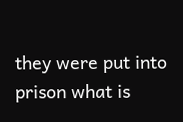they were put into prison what is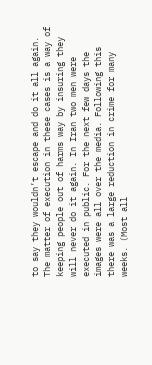to say they wouldn’t escape and do it all again. The matter of execution in these cases is a way of keeping people out of harms way by insuring they will never do it again. In Iran two men were executed in public. For the next few days the images were all over the media. Following this there was a large reduction in crime for many weeks. (Most all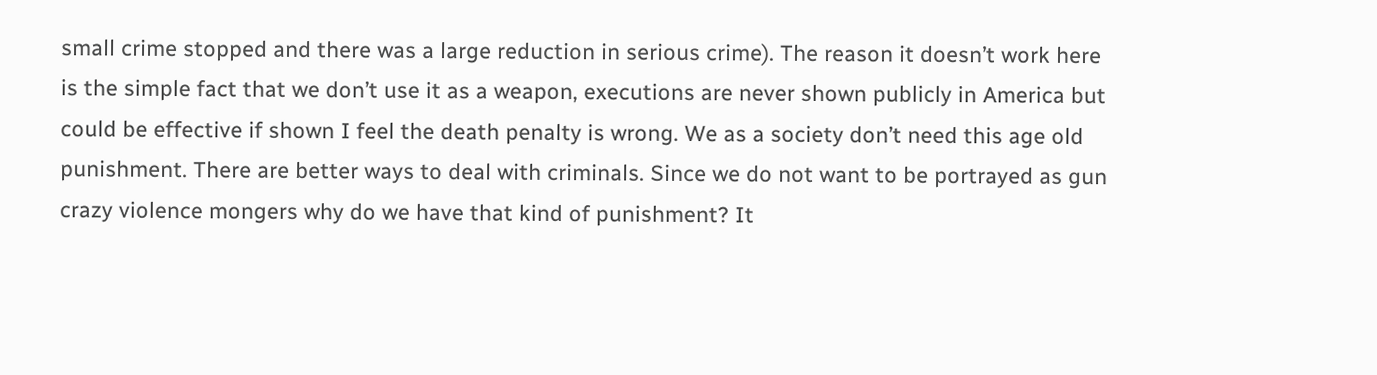small crime stopped and there was a large reduction in serious crime). The reason it doesn’t work here is the simple fact that we don’t use it as a weapon, executions are never shown publicly in America but could be effective if shown I feel the death penalty is wrong. We as a society don’t need this age old punishment. There are better ways to deal with criminals. Since we do not want to be portrayed as gun crazy violence mongers why do we have that kind of punishment? It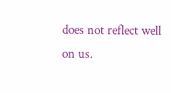does not reflect well on us.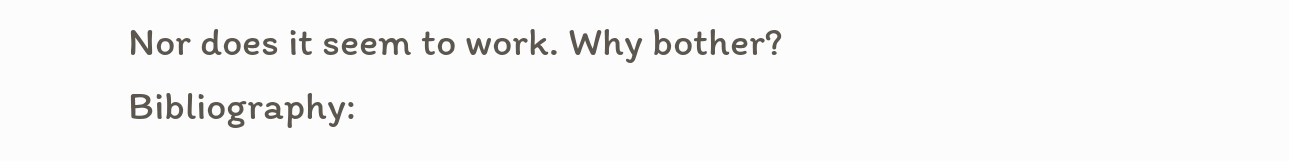Nor does it seem to work. Why bother? Bibliography: